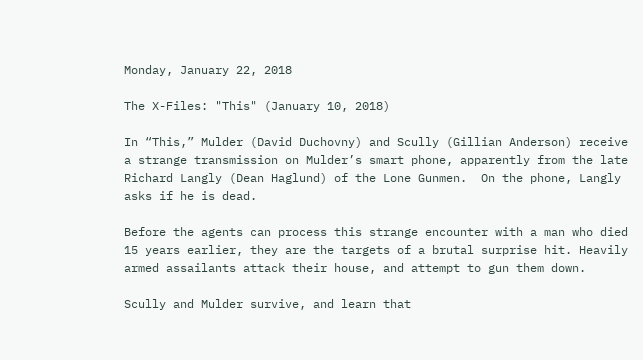Monday, January 22, 2018

The X-Files: "This" (January 10, 2018)

In “This,” Mulder (David Duchovny) and Scully (Gillian Anderson) receive a strange transmission on Mulder’s smart phone, apparently from the late Richard Langly (Dean Haglund) of the Lone Gunmen.  On the phone, Langly asks if he is dead.

Before the agents can process this strange encounter with a man who died 15 years earlier, they are the targets of a brutal surprise hit. Heavily armed assailants attack their house, and attempt to gun them down.

Scully and Mulder survive, and learn that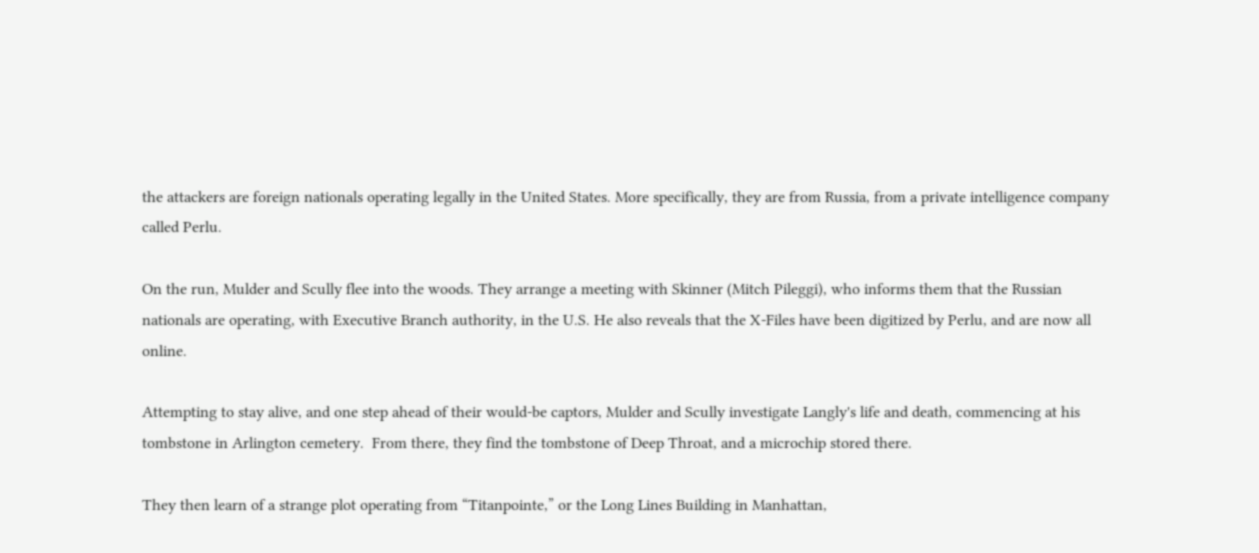the attackers are foreign nationals operating legally in the United States. More specifically, they are from Russia, from a private intelligence company called Perlu.

On the run, Mulder and Scully flee into the woods. They arrange a meeting with Skinner (Mitch Pileggi), who informs them that the Russian nationals are operating, with Executive Branch authority, in the U.S. He also reveals that the X-Files have been digitized by Perlu, and are now all online.

Attempting to stay alive, and one step ahead of their would-be captors, Mulder and Scully investigate Langly's life and death, commencing at his tombstone in Arlington cemetery.  From there, they find the tombstone of Deep Throat, and a microchip stored there.

They then learn of a strange plot operating from “Titanpointe,” or the Long Lines Building in Manhattan,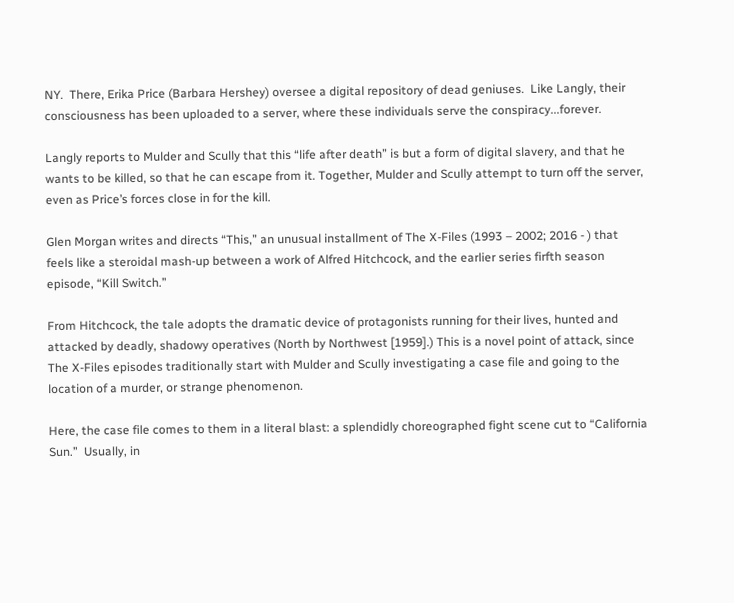NY.  There, Erika Price (Barbara Hershey) oversee a digital repository of dead geniuses.  Like Langly, their consciousness has been uploaded to a server, where these individuals serve the conspiracy...forever.

Langly reports to Mulder and Scully that this “life after death” is but a form of digital slavery, and that he wants to be killed, so that he can escape from it. Together, Mulder and Scully attempt to turn off the server, even as Price’s forces close in for the kill.

Glen Morgan writes and directs “This,” an unusual installment of The X-Files (1993 – 2002; 2016 - ) that feels like a steroidal mash-up between a work of Alfred Hitchcock, and the earlier series firfth season episode, “Kill Switch.”

From Hitchcock, the tale adopts the dramatic device of protagonists running for their lives, hunted and attacked by deadly, shadowy operatives (North by Northwest [1959].) This is a novel point of attack, since The X-Files episodes traditionally start with Mulder and Scully investigating a case file and going to the location of a murder, or strange phenomenon.

Here, the case file comes to them in a literal blast: a splendidly choreographed fight scene cut to “California Sun.”  Usually, in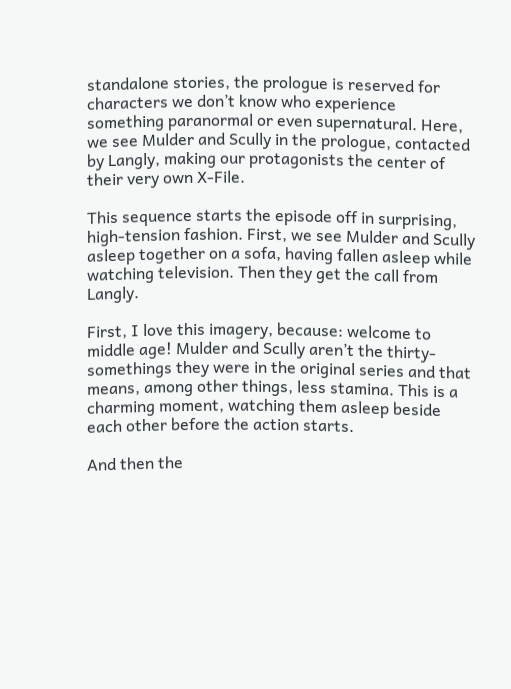standalone stories, the prologue is reserved for characters we don’t know who experience something paranormal or even supernatural. Here, we see Mulder and Scully in the prologue, contacted by Langly, making our protagonists the center of their very own X-File.

This sequence starts the episode off in surprising, high-tension fashion. First, we see Mulder and Scully asleep together on a sofa, having fallen asleep while watching television. Then they get the call from Langly.

First, I love this imagery, because: welcome to middle age! Mulder and Scully aren’t the thirty-somethings they were in the original series and that means, among other things, less stamina. This is a charming moment, watching them asleep beside each other before the action starts.

And then the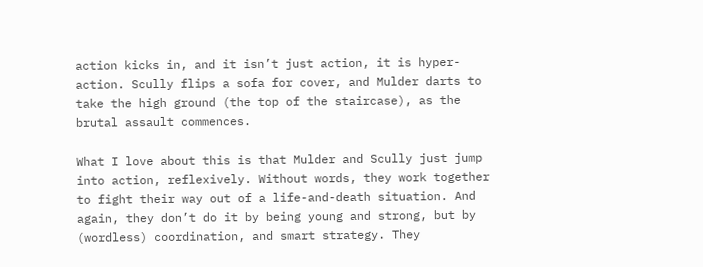action kicks in, and it isn’t just action, it is hyper-action. Scully flips a sofa for cover, and Mulder darts to take the high ground (the top of the staircase), as the brutal assault commences.

What I love about this is that Mulder and Scully just jump into action, reflexively. Without words, they work together to fight their way out of a life-and-death situation. And again, they don’t do it by being young and strong, but by (wordless) coordination, and smart strategy. They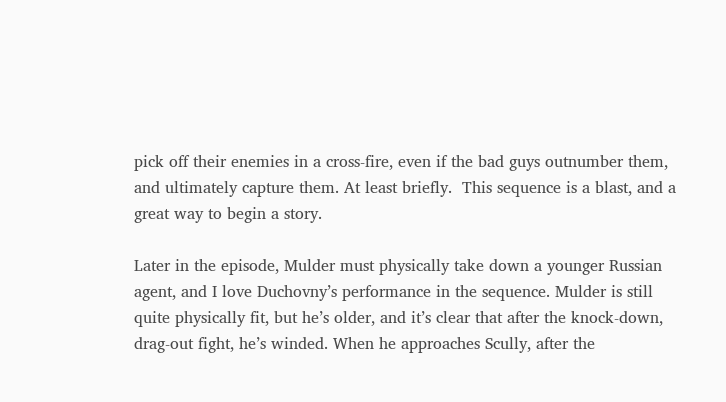pick off their enemies in a cross-fire, even if the bad guys outnumber them, and ultimately capture them. At least briefly.  This sequence is a blast, and a great way to begin a story.

Later in the episode, Mulder must physically take down a younger Russian agent, and I love Duchovny’s performance in the sequence. Mulder is still  quite physically fit, but he’s older, and it’s clear that after the knock-down, drag-out fight, he’s winded. When he approaches Scully, after the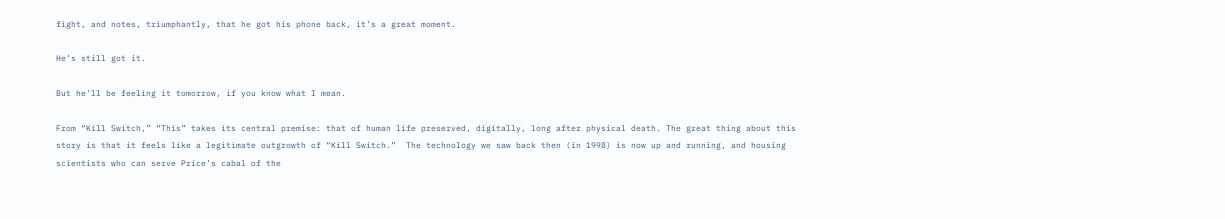fight, and notes, triumphantly, that he got his phone back, it’s a great moment.

He’s still got it.

But he'll be feeling it tomorrow, if you know what I mean.

From “Kill Switch,” “This” takes its central premise: that of human life preserved, digitally, long after physical death. The great thing about this story is that it feels like a legitimate outgrowth of “Kill Switch.”  The technology we saw back then (in 1998) is now up and running, and housing scientists who can serve Price’s cabal of the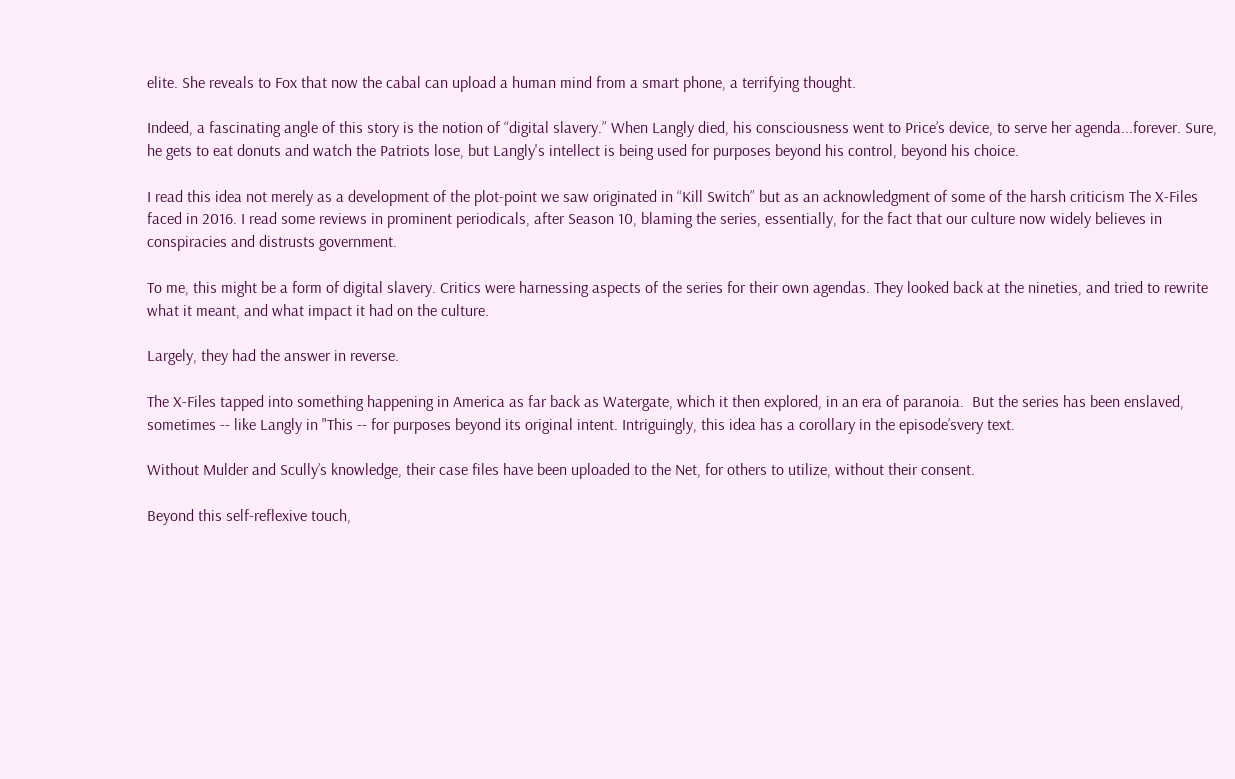elite. She reveals to Fox that now the cabal can upload a human mind from a smart phone, a terrifying thought.

Indeed, a fascinating angle of this story is the notion of “digital slavery.” When Langly died, his consciousness went to Price’s device, to serve her agenda...forever. Sure, he gets to eat donuts and watch the Patriots lose, but Langly's intellect is being used for purposes beyond his control, beyond his choice.

I read this idea not merely as a development of the plot-point we saw originated in “Kill Switch” but as an acknowledgment of some of the harsh criticism The X-Files faced in 2016. I read some reviews in prominent periodicals, after Season 10, blaming the series, essentially, for the fact that our culture now widely believes in conspiracies and distrusts government.

To me, this might be a form of digital slavery. Critics were harnessing aspects of the series for their own agendas. They looked back at the nineties, and tried to rewrite what it meant, and what impact it had on the culture.

Largely, they had the answer in reverse.

The X-Files tapped into something happening in America as far back as Watergate, which it then explored, in an era of paranoia.  But the series has been enslaved, sometimes -- like Langly in "This -- for purposes beyond its original intent. Intriguingly, this idea has a corollary in the episode’svery text.

Without Mulder and Scully’s knowledge, their case files have been uploaded to the Net, for others to utilize, without their consent.

Beyond this self-reflexive touch,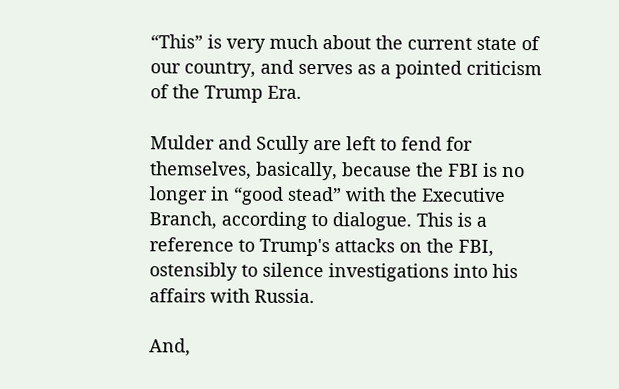“This” is very much about the current state of our country, and serves as a pointed criticism of the Trump Era.

Mulder and Scully are left to fend for themselves, basically, because the FBI is no longer in “good stead” with the Executive Branch, according to dialogue. This is a reference to Trump's attacks on the FBI, ostensibly to silence investigations into his affairs with Russia.

And,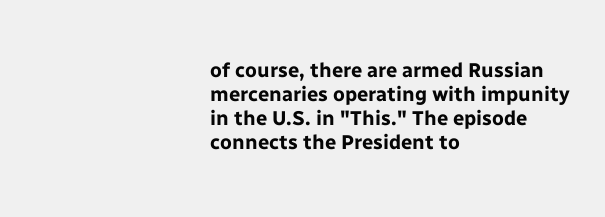of course, there are armed Russian mercenaries operating with impunity in the U.S. in "This." The episode connects the President to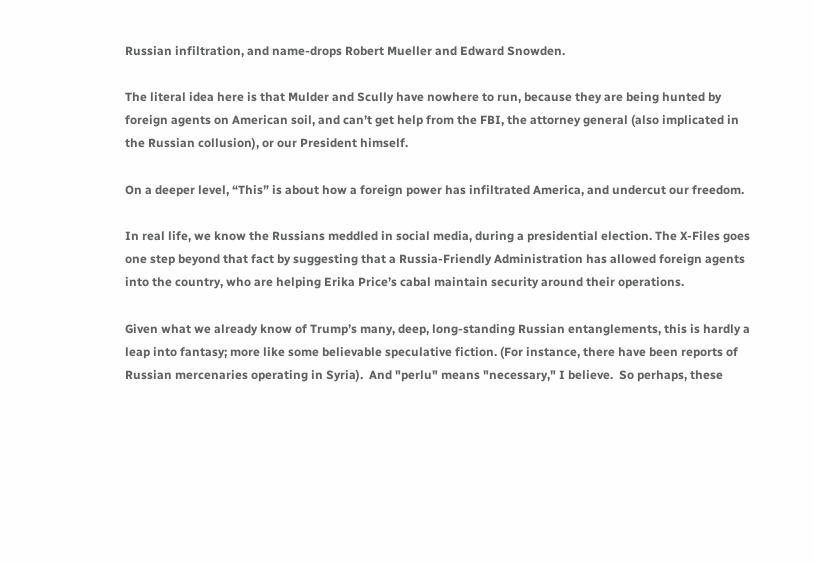Russian infiltration, and name-drops Robert Mueller and Edward Snowden.

The literal idea here is that Mulder and Scully have nowhere to run, because they are being hunted by foreign agents on American soil, and can’t get help from the FBI, the attorney general (also implicated in the Russian collusion), or our President himself.

On a deeper level, “This” is about how a foreign power has infiltrated America, and undercut our freedom.

In real life, we know the Russians meddled in social media, during a presidential election. The X-Files goes one step beyond that fact by suggesting that a Russia-Friendly Administration has allowed foreign agents into the country, who are helping Erika Price’s cabal maintain security around their operations.

Given what we already know of Trump’s many, deep, long-standing Russian entanglements, this is hardly a leap into fantasy; more like some believable speculative fiction. (For instance, there have been reports of Russian mercenaries operating in Syria).  And "perlu" means "necessary," I believe.  So perhaps, these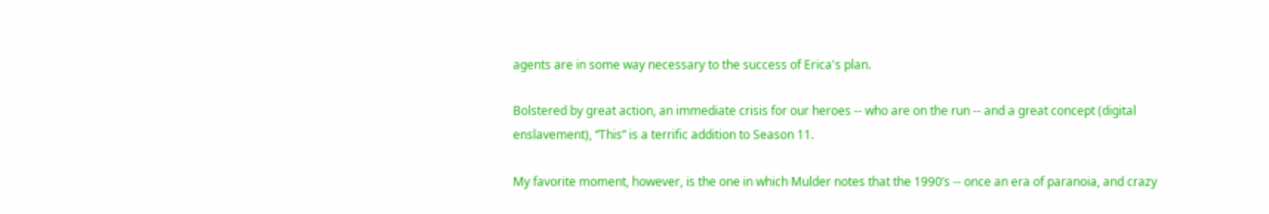agents are in some way necessary to the success of Erica's plan.

Bolstered by great action, an immediate crisis for our heroes -- who are on the run -- and a great concept (digital enslavement), “This” is a terrific addition to Season 11.

My favorite moment, however, is the one in which Mulder notes that the 1990’s -- once an era of paranoia, and crazy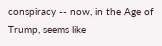conspiracy -- now, in the Age of Trump, seems like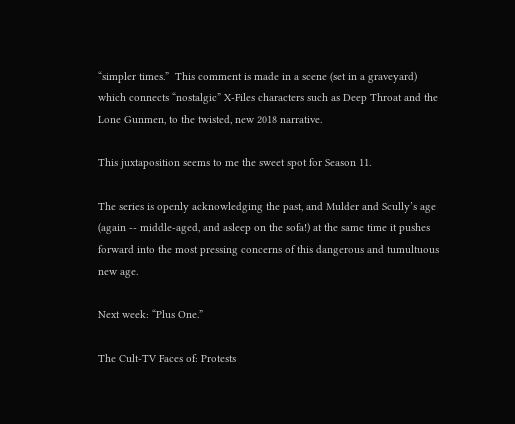“simpler times.”  This comment is made in a scene (set in a graveyard) which connects “nostalgic” X-Files characters such as Deep Throat and the Lone Gunmen, to the twisted, new 2018 narrative.

This juxtaposition seems to me the sweet spot for Season 11.

The series is openly acknowledging the past, and Mulder and Scully’s age (again -- middle-aged, and asleep on the sofa!) at the same time it pushes forward into the most pressing concerns of this dangerous and tumultuous new age.

Next week: “Plus One.”

The Cult-TV Faces of: Protests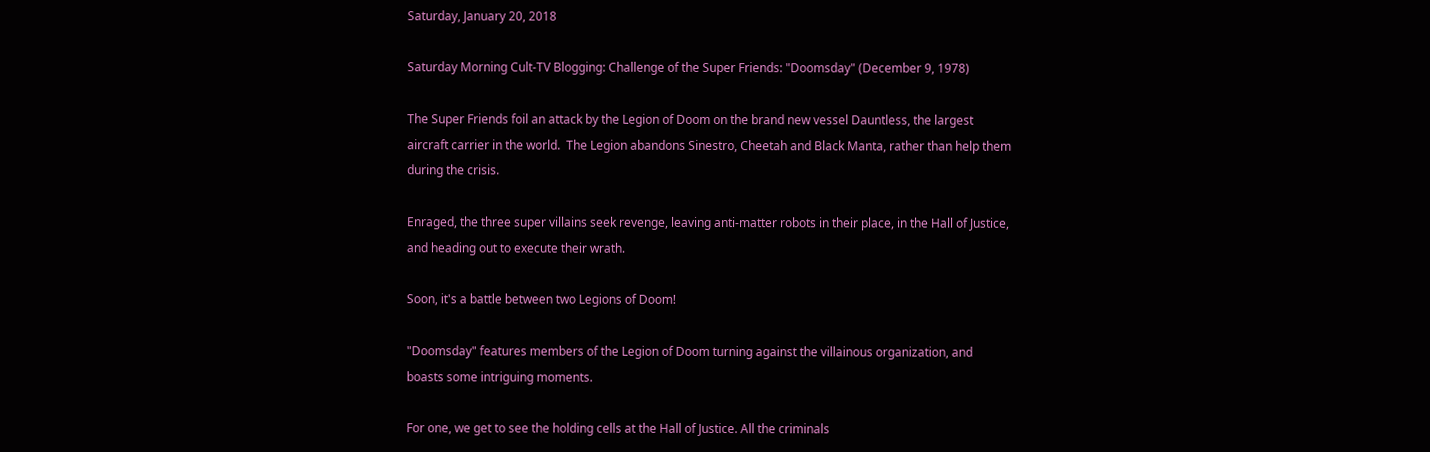Saturday, January 20, 2018

Saturday Morning Cult-TV Blogging: Challenge of the Super Friends: "Doomsday" (December 9, 1978)

The Super Friends foil an attack by the Legion of Doom on the brand new vessel Dauntless, the largest aircraft carrier in the world.  The Legion abandons Sinestro, Cheetah and Black Manta, rather than help them during the crisis.

Enraged, the three super villains seek revenge, leaving anti-matter robots in their place, in the Hall of Justice, and heading out to execute their wrath.

Soon, it's a battle between two Legions of Doom!

"Doomsday" features members of the Legion of Doom turning against the villainous organization, and boasts some intriguing moments.

For one, we get to see the holding cells at the Hall of Justice. All the criminals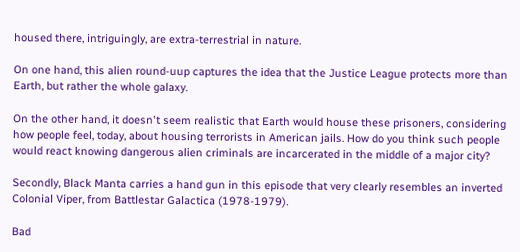housed there, intriguingly, are extra-terrestrial in nature.

On one hand, this alien round-uup captures the idea that the Justice League protects more than Earth, but rather the whole galaxy.

On the other hand, it doesn't seem realistic that Earth would house these prisoners, considering how people feel, today, about housing terrorists in American jails. How do you think such people would react knowing dangerous alien criminals are incarcerated in the middle of a major city?

Secondly, Black Manta carries a hand gun in this episode that very clearly resembles an inverted Colonial Viper, from Battlestar Galactica (1978-1979).

Bad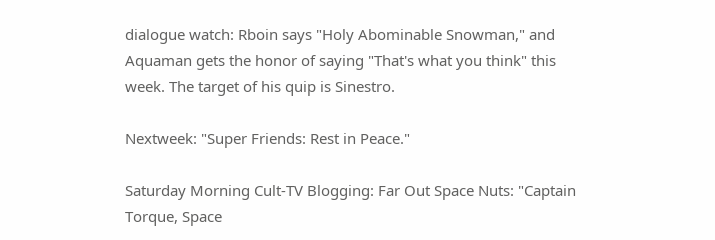dialogue watch: Rboin says "Holy Abominable Snowman," and Aquaman gets the honor of saying "That's what you think" this week. The target of his quip is Sinestro.

Nextweek: "Super Friends: Rest in Peace."

Saturday Morning Cult-TV Blogging: Far Out Space Nuts: "Captain Torque, Space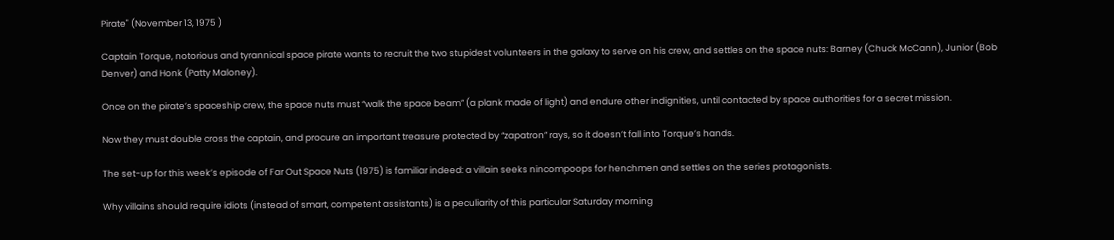Pirate" (November 13, 1975 )

Captain Torque, notorious and tyrannical space pirate wants to recruit the two stupidest volunteers in the galaxy to serve on his crew, and settles on the space nuts: Barney (Chuck McCann), Junior (Bob Denver) and Honk (Patty Maloney).

Once on the pirate’s spaceship crew, the space nuts must “walk the space beam” (a plank made of light) and endure other indignities, until contacted by space authorities for a secret mission.

Now they must double cross the captain, and procure an important treasure protected by “zapatron” rays, so it doesn’t fall into Torque’s hands.

The set-up for this week’s episode of Far Out Space Nuts (1975) is familiar indeed: a villain seeks nincompoops for henchmen and settles on the series protagonists.

Why villains should require idiots (instead of smart, competent assistants) is a peculiarity of this particular Saturday morning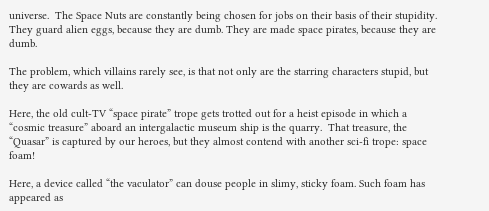universe.  The Space Nuts are constantly being chosen for jobs on their basis of their stupidity. They guard alien eggs, because they are dumb. They are made space pirates, because they are dumb.

The problem, which villains rarely see, is that not only are the starring characters stupid, but they are cowards as well.

Here, the old cult-TV “space pirate” trope gets trotted out for a heist episode in which a “cosmic treasure” aboard an intergalactic museum ship is the quarry.  That treasure, the “Quasar” is captured by our heroes, but they almost contend with another sci-fi trope: space foam!

Here, a device called “the vaculator” can douse people in slimy, sticky foam. Such foam has appeared as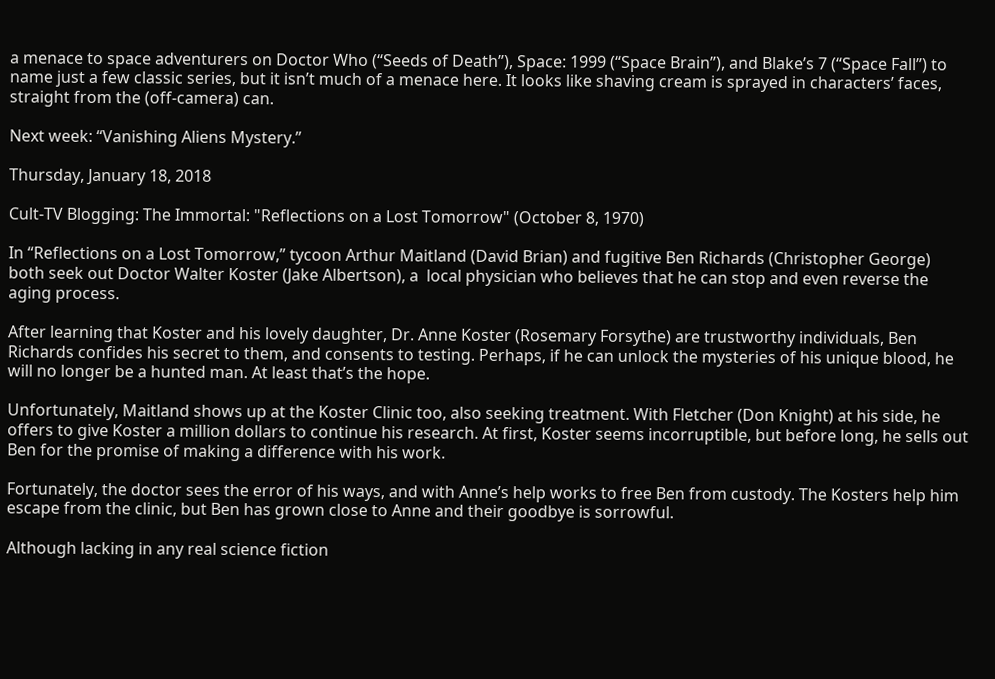a menace to space adventurers on Doctor Who (“Seeds of Death”), Space: 1999 (“Space Brain”), and Blake’s 7 (“Space Fall”) to name just a few classic series, but it isn’t much of a menace here. It looks like shaving cream is sprayed in characters’ faces, straight from the (off-camera) can.

Next week: “Vanishing Aliens Mystery.”

Thursday, January 18, 2018

Cult-TV Blogging: The Immortal: "Reflections on a Lost Tomorrow" (October 8, 1970)

In “Reflections on a Lost Tomorrow,” tycoon Arthur Maitland (David Brian) and fugitive Ben Richards (Christopher George) both seek out Doctor Walter Koster (Jake Albertson), a  local physician who believes that he can stop and even reverse the aging process.

After learning that Koster and his lovely daughter, Dr. Anne Koster (Rosemary Forsythe) are trustworthy individuals, Ben Richards confides his secret to them, and consents to testing. Perhaps, if he can unlock the mysteries of his unique blood, he will no longer be a hunted man. At least that’s the hope.

Unfortunately, Maitland shows up at the Koster Clinic too, also seeking treatment. With Fletcher (Don Knight) at his side, he offers to give Koster a million dollars to continue his research. At first, Koster seems incorruptible, but before long, he sells out Ben for the promise of making a difference with his work.

Fortunately, the doctor sees the error of his ways, and with Anne’s help works to free Ben from custody. The Kosters help him escape from the clinic, but Ben has grown close to Anne and their goodbye is sorrowful.

Although lacking in any real science fiction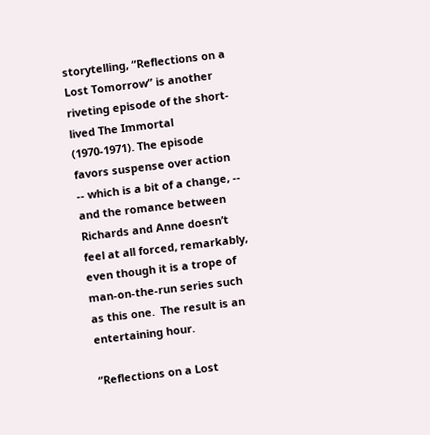storytelling, “Reflections on a Lost Tomorrow” is another riveting episode of the short-lived The Immortal (1970-1971). The episode favors suspense over action -- which is a bit of a change, -- and the romance between Richards and Anne doesn’t feel at all forced, remarkably, even though it is a trope of man-on-the-run series such as this one.  The result is an entertaining hour.

“Reflections on a Lost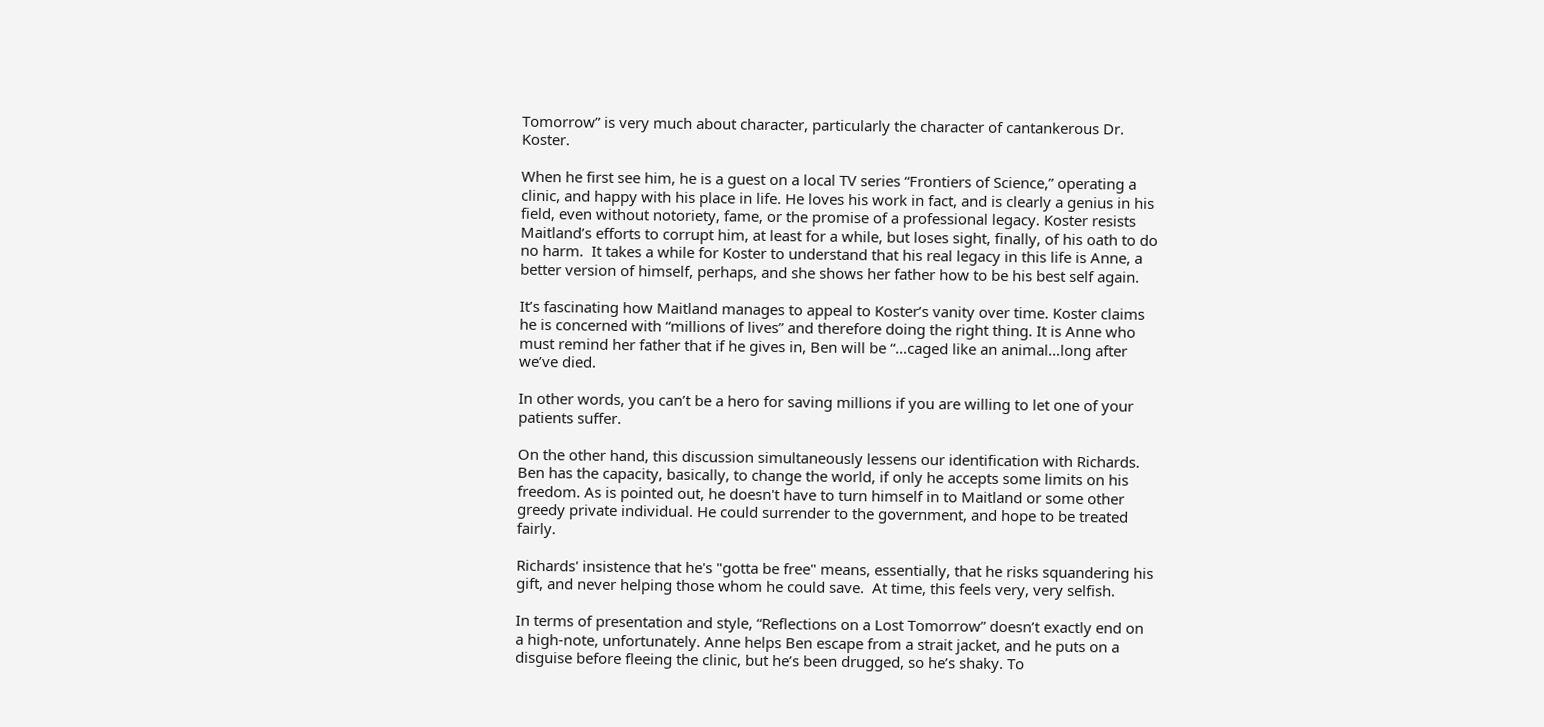Tomorrow” is very much about character, particularly the character of cantankerous Dr. Koster.

When he first see him, he is a guest on a local TV series “Frontiers of Science,” operating a clinic, and happy with his place in life. He loves his work in fact, and is clearly a genius in his field, even without notoriety, fame, or the promise of a professional legacy. Koster resists Maitland’s efforts to corrupt him, at least for a while, but loses sight, finally, of his oath to do no harm.  It takes a while for Koster to understand that his real legacy in this life is Anne, a better version of himself, perhaps, and she shows her father how to be his best self again.

It’s fascinating how Maitland manages to appeal to Koster’s vanity over time. Koster claims he is concerned with “millions of lives” and therefore doing the right thing. It is Anne who must remind her father that if he gives in, Ben will be “…caged like an animal…long after we’ve died.

In other words, you can’t be a hero for saving millions if you are willing to let one of your patients suffer.

On the other hand, this discussion simultaneously lessens our identification with Richards. Ben has the capacity, basically, to change the world, if only he accepts some limits on his freedom. As is pointed out, he doesn't have to turn himself in to Maitland or some other greedy private individual. He could surrender to the government, and hope to be treated fairly.

Richards' insistence that he's "gotta be free" means, essentially, that he risks squandering his gift, and never helping those whom he could save.  At time, this feels very, very selfish.

In terms of presentation and style, “Reflections on a Lost Tomorrow” doesn’t exactly end on a high-note, unfortunately. Anne helps Ben escape from a strait jacket, and he puts on a disguise before fleeing the clinic, but he’s been drugged, so he’s shaky. To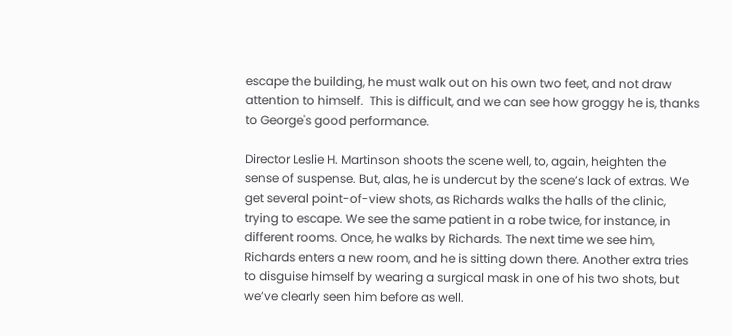escape the building, he must walk out on his own two feet, and not draw attention to himself.  This is difficult, and we can see how groggy he is, thanks to George's good performance.

Director Leslie H. Martinson shoots the scene well, to, again, heighten the sense of suspense. But, alas, he is undercut by the scene’s lack of extras. We get several point-of-view shots, as Richards walks the halls of the clinic, trying to escape. We see the same patient in a robe twice, for instance, in different rooms. Once, he walks by Richards. The next time we see him, Richards enters a new room, and he is sitting down there. Another extra tries to disguise himself by wearing a surgical mask in one of his two shots, but we’ve clearly seen him before as well.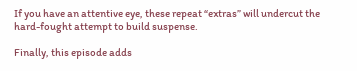If you have an attentive eye, these repeat “extras” will undercut the hard-fought attempt to build suspense.

Finally, this episode adds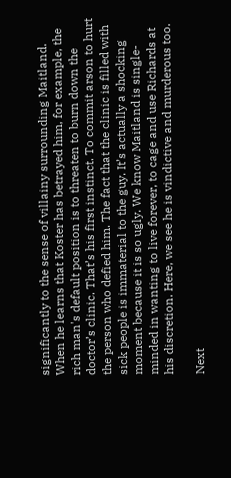significantly to the sense of villainy surrounding Maitland. When he learns that Koster has betrayed him, for example, the rich man's default position is to threaten to burn down the doctor’s clinic. That’s his first instinct. To commit arson to hurt the person who defied him. The fact that the clinic is filled with sick people is immaterial to the guy. It’s actually a shocking moment because it is so ugly. We know Maitland is single-minded in wanting to live forever, to cage and use Richards at his discretion. Here, we see he is vindictive and murderous too.

Next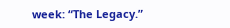week: “The Legacy.”